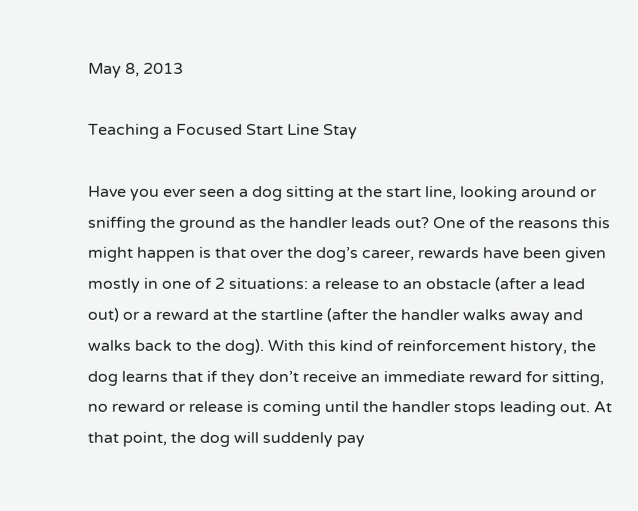May 8, 2013

Teaching a Focused Start Line Stay

Have you ever seen a dog sitting at the start line, looking around or sniffing the ground as the handler leads out? One of the reasons this might happen is that over the dog’s career, rewards have been given mostly in one of 2 situations: a release to an obstacle (after a lead out) or a reward at the startline (after the handler walks away and walks back to the dog). With this kind of reinforcement history, the dog learns that if they don’t receive an immediate reward for sitting, no reward or release is coming until the handler stops leading out. At that point, the dog will suddenly pay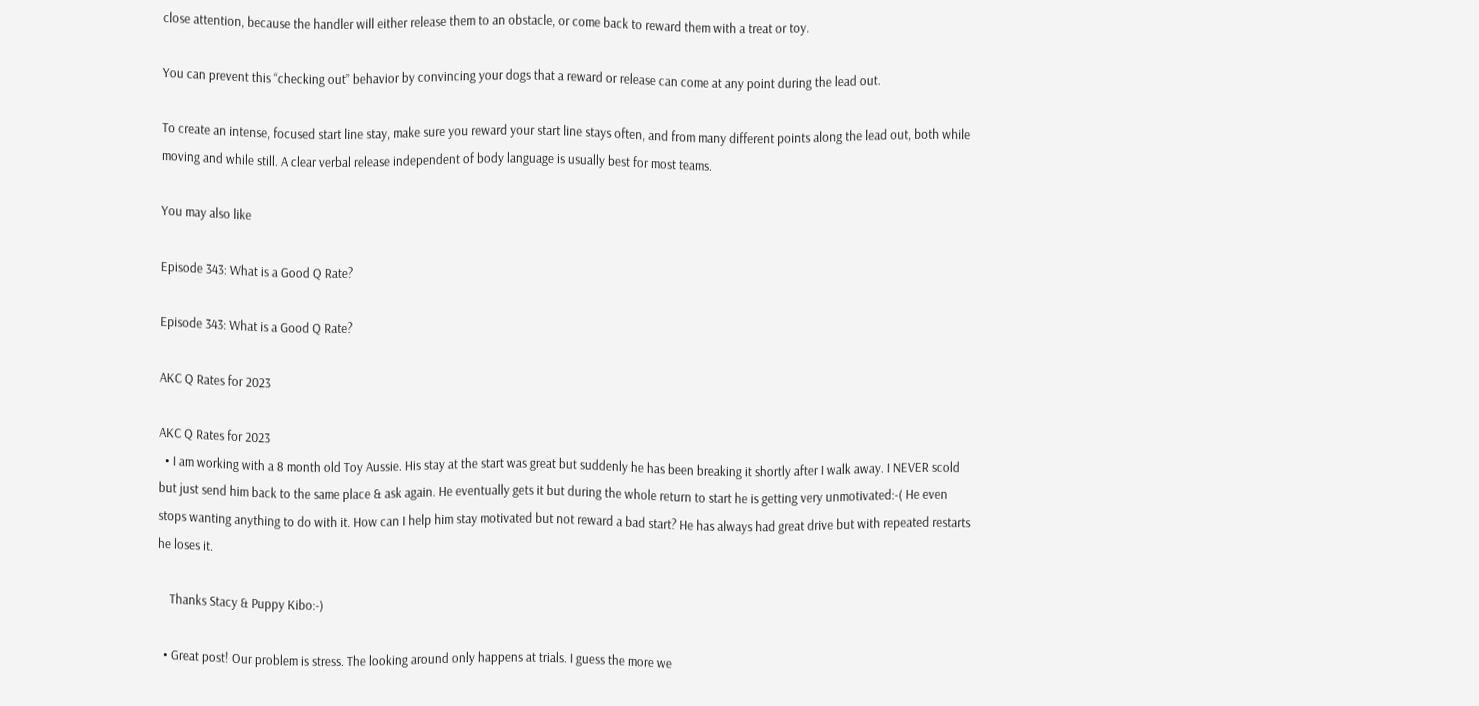close attention, because the handler will either release them to an obstacle, or come back to reward them with a treat or toy.

You can prevent this “checking out” behavior by convincing your dogs that a reward or release can come at any point during the lead out.

To create an intense, focused start line stay, make sure you reward your start line stays often, and from many different points along the lead out, both while moving and while still. A clear verbal release independent of body language is usually best for most teams.

You may also like

Episode 343: What is a Good Q Rate?

Episode 343: What is a Good Q Rate?

AKC Q Rates for 2023

AKC Q Rates for 2023
  • I am working with a 8 month old Toy Aussie. His stay at the start was great but suddenly he has been breaking it shortly after I walk away. I NEVER scold but just send him back to the same place & ask again. He eventually gets it but during the whole return to start he is getting very unmotivated:-( He even stops wanting anything to do with it. How can I help him stay motivated but not reward a bad start? He has always had great drive but with repeated restarts he loses it.

    Thanks Stacy & Puppy Kibo:-)

  • Great post! Our problem is stress. The looking around only happens at trials. I guess the more we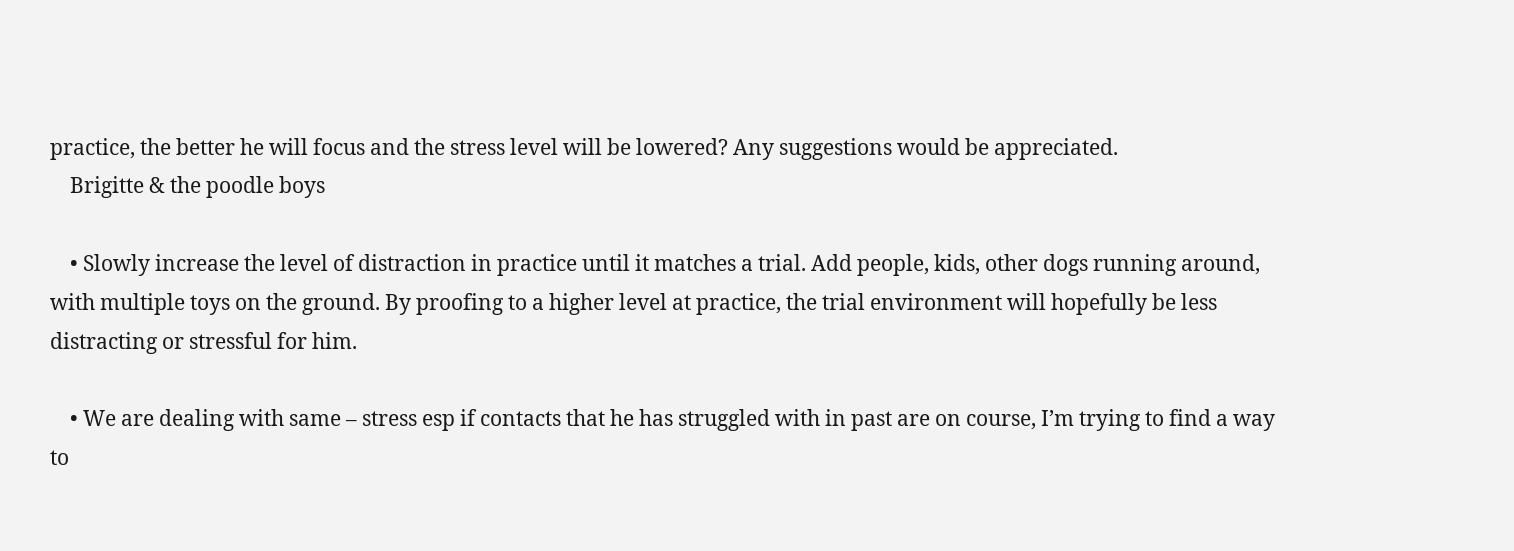practice, the better he will focus and the stress level will be lowered? Any suggestions would be appreciated.
    Brigitte & the poodle boys

    • Slowly increase the level of distraction in practice until it matches a trial. Add people, kids, other dogs running around, with multiple toys on the ground. By proofing to a higher level at practice, the trial environment will hopefully be less distracting or stressful for him.

    • We are dealing with same – stress esp if contacts that he has struggled with in past are on course, I’m trying to find a way to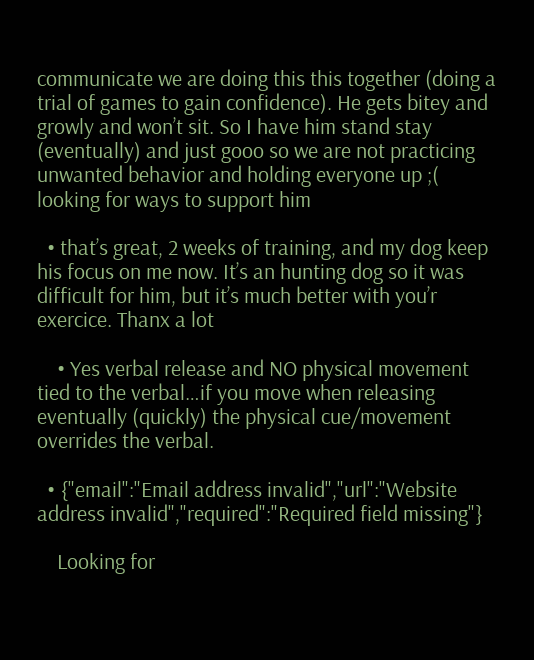communicate we are doing this this together (doing a trial of games to gain confidence). He gets bitey and growly and won’t sit. So I have him stand stay (eventually) and just gooo so we are not practicing unwanted behavior and holding everyone up ;( looking for ways to support him

  • that’s great, 2 weeks of training, and my dog keep his focus on me now. It’s an hunting dog so it was difficult for him, but it’s much better with you’r exercice. Thanx a lot

    • Yes verbal release and NO physical movement tied to the verbal…if you move when releasing eventually (quickly) the physical cue/movement overrides the verbal.

  • {"email":"Email address invalid","url":"Website address invalid","required":"Required field missing"}

    Looking for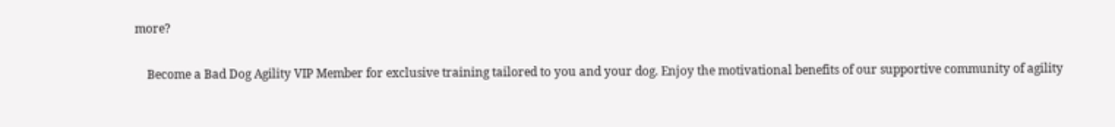more?

    Become a Bad Dog Agility VIP Member for exclusive training tailored to you and your dog. Enjoy the motivational benefits of our supportive community of agility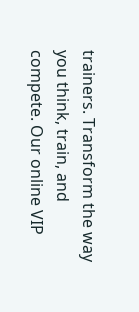trainers. Transform the way you think, train, and compete. Our online VIP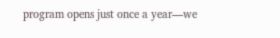program opens just once a year—we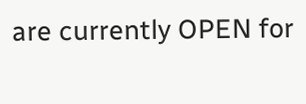are currently OPEN for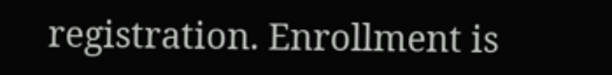registration. Enrollment is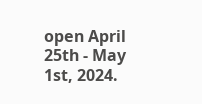open April 25th - May 1st, 2024.